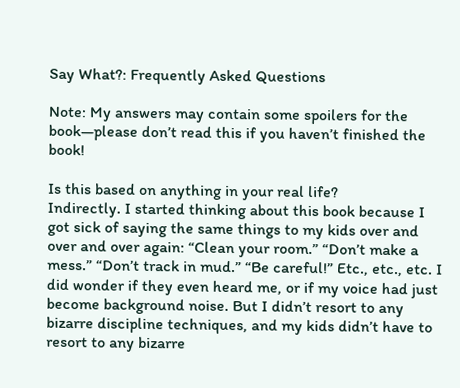Say What?: Frequently Asked Questions

Note: My answers may contain some spoilers for the book—please don’t read this if you haven’t finished the book!

Is this based on anything in your real life?
Indirectly. I started thinking about this book because I got sick of saying the same things to my kids over and over and over again: “Clean your room.” “Don’t make a mess.” “Don’t track in mud.” “Be careful!” Etc., etc., etc. I did wonder if they even heard me, or if my voice had just become background noise. But I didn’t resort to any bizarre discipline techniques, and my kids didn’t have to resort to any bizarre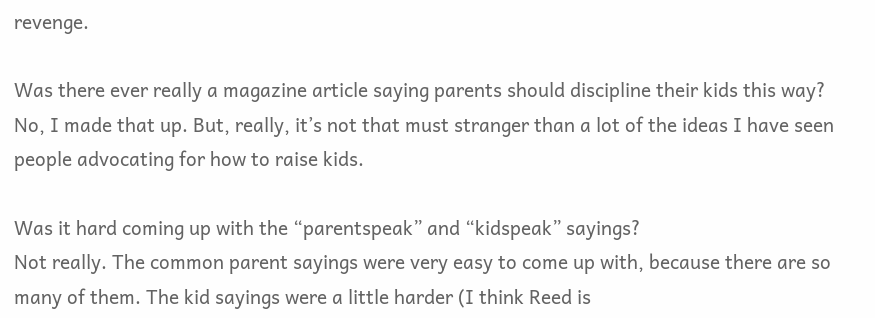revenge.

Was there ever really a magazine article saying parents should discipline their kids this way?
No, I made that up. But, really, it’s not that must stranger than a lot of the ideas I have seen people advocating for how to raise kids.

Was it hard coming up with the “parentspeak” and “kidspeak” sayings?
Not really. The common parent sayings were very easy to come up with, because there are so many of them. The kid sayings were a little harder (I think Reed is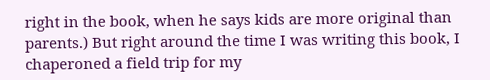right in the book, when he says kids are more original than parents.) But right around the time I was writing this book, I chaperoned a field trip for my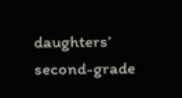daughters’ second-grade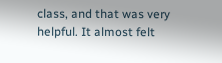class, and that was very helpful. It almost felt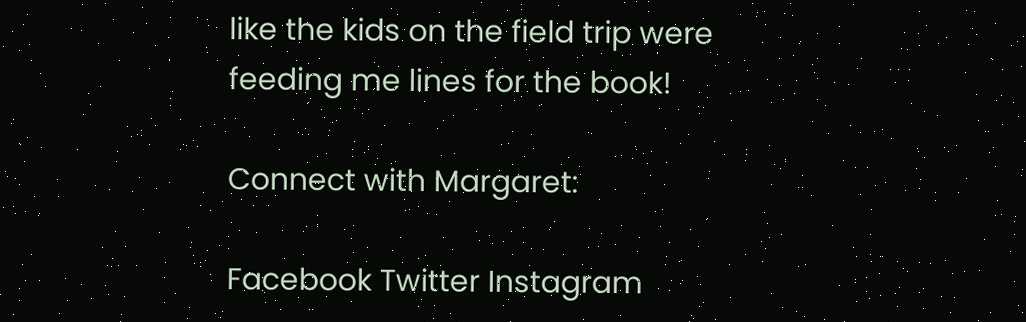like the kids on the field trip were feeding me lines for the book!

Connect with Margaret:

Facebook Twitter Instagram